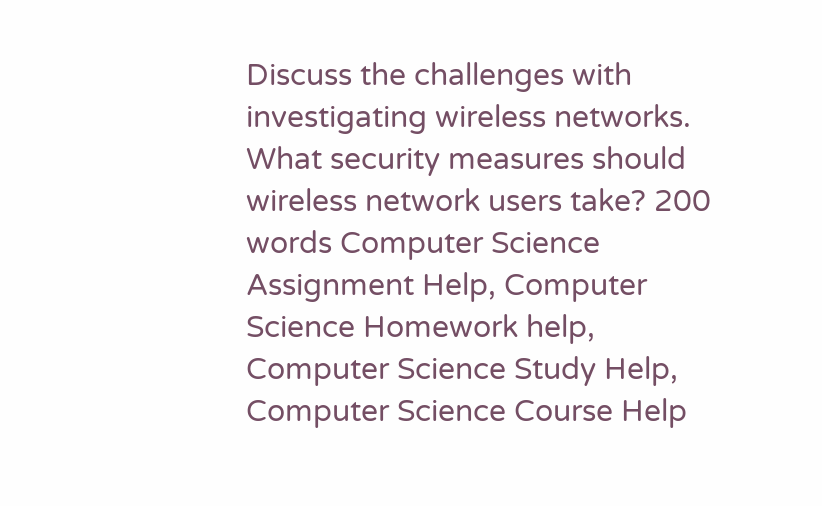Discuss the challenges with investigating wireless networks. What security measures should wireless network users take? 200 words Computer Science Assignment Help, Computer Science Homework help, Computer Science Study Help, Computer Science Course Help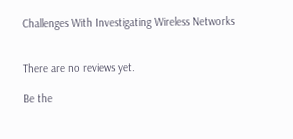Challenges With Investigating Wireless Networks


There are no reviews yet.

Be the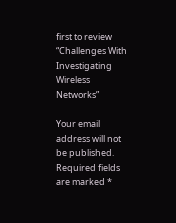first to review “Challenges With Investigating Wireless Networks”

Your email address will not be published. Required fields are marked *